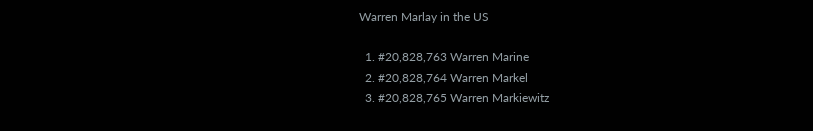Warren Marlay in the US

  1. #20,828,763 Warren Marine
  2. #20,828,764 Warren Markel
  3. #20,828,765 Warren Markiewitz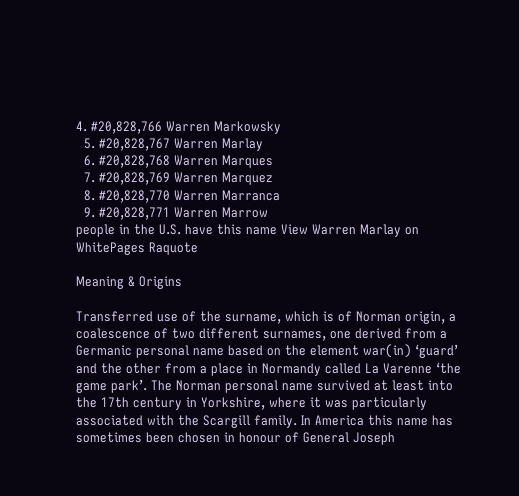4. #20,828,766 Warren Markowsky
  5. #20,828,767 Warren Marlay
  6. #20,828,768 Warren Marques
  7. #20,828,769 Warren Marquez
  8. #20,828,770 Warren Marranca
  9. #20,828,771 Warren Marrow
people in the U.S. have this name View Warren Marlay on WhitePages Raquote

Meaning & Origins

Transferred use of the surname, which is of Norman origin, a coalescence of two different surnames, one derived from a Germanic personal name based on the element war(in) ‘guard’ and the other from a place in Normandy called La Varenne ‘the game park’. The Norman personal name survived at least into the 17th century in Yorkshire, where it was particularly associated with the Scargill family. In America this name has sometimes been chosen in honour of General Joseph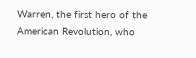Warren, the first hero of the American Revolution, who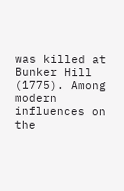was killed at Bunker Hill (1775). Among modern influences on the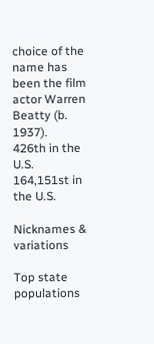choice of the name has been the film actor Warren Beatty (b. 1937).
426th in the U.S.
164,151st in the U.S.

Nicknames & variations

Top state populations